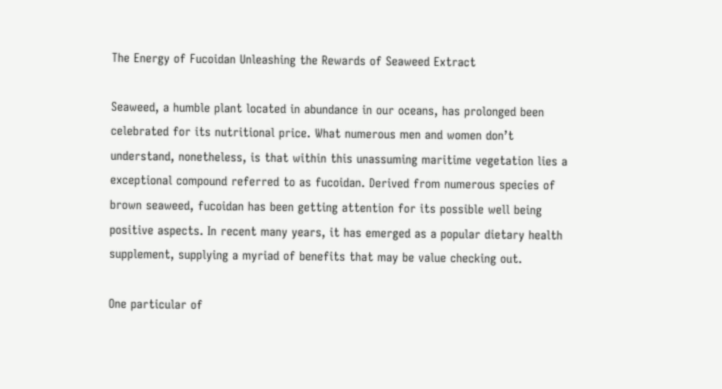The Energy of Fucoidan Unleashing the Rewards of Seaweed Extract

Seaweed, a humble plant located in abundance in our oceans, has prolonged been celebrated for its nutritional price. What numerous men and women don’t understand, nonetheless, is that within this unassuming maritime vegetation lies a exceptional compound referred to as fucoidan. Derived from numerous species of brown seaweed, fucoidan has been getting attention for its possible well being positive aspects. In recent many years, it has emerged as a popular dietary health supplement, supplying a myriad of benefits that may be value checking out.

One particular of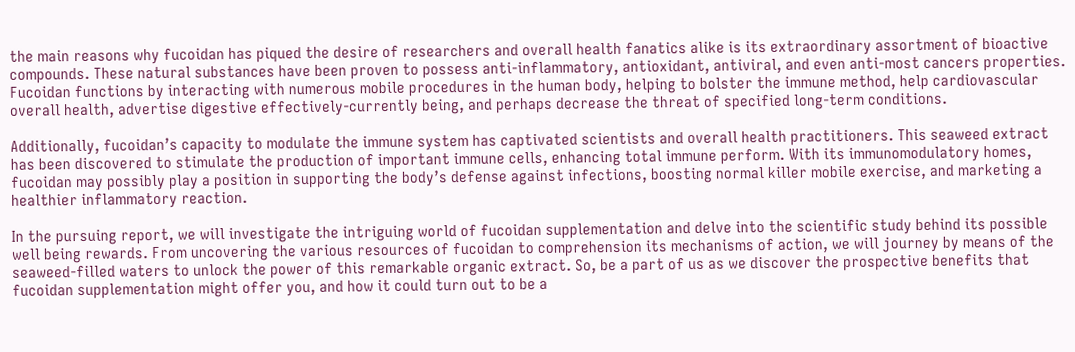the main reasons why fucoidan has piqued the desire of researchers and overall health fanatics alike is its extraordinary assortment of bioactive compounds. These natural substances have been proven to possess anti-inflammatory, antioxidant, antiviral, and even anti-most cancers properties. Fucoidan functions by interacting with numerous mobile procedures in the human body, helping to bolster the immune method, help cardiovascular overall health, advertise digestive effectively-currently being, and perhaps decrease the threat of specified long-term conditions.

Additionally, fucoidan’s capacity to modulate the immune system has captivated scientists and overall health practitioners. This seaweed extract has been discovered to stimulate the production of important immune cells, enhancing total immune perform. With its immunomodulatory homes, fucoidan may possibly play a position in supporting the body’s defense against infections, boosting normal killer mobile exercise, and marketing a healthier inflammatory reaction.

In the pursuing report, we will investigate the intriguing world of fucoidan supplementation and delve into the scientific study behind its possible well being rewards. From uncovering the various resources of fucoidan to comprehension its mechanisms of action, we will journey by means of the seaweed-filled waters to unlock the power of this remarkable organic extract. So, be a part of us as we discover the prospective benefits that fucoidan supplementation might offer you, and how it could turn out to be a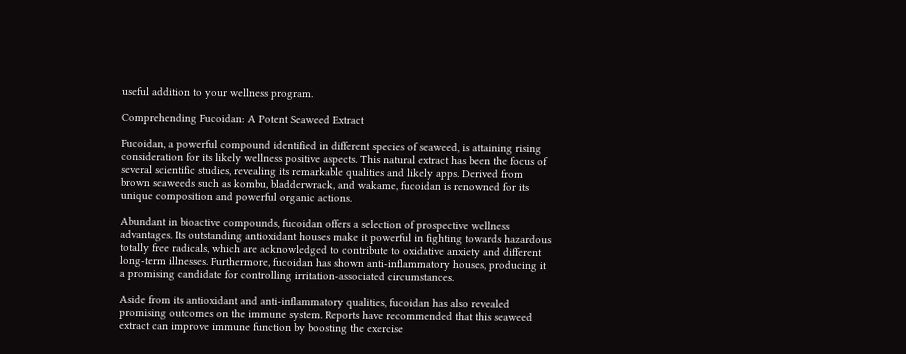useful addition to your wellness program.

Comprehending Fucoidan: A Potent Seaweed Extract

Fucoidan, a powerful compound identified in different species of seaweed, is attaining rising consideration for its likely wellness positive aspects. This natural extract has been the focus of several scientific studies, revealing its remarkable qualities and likely apps. Derived from brown seaweeds such as kombu, bladderwrack, and wakame, fucoidan is renowned for its unique composition and powerful organic actions.

Abundant in bioactive compounds, fucoidan offers a selection of prospective wellness advantages. Its outstanding antioxidant houses make it powerful in fighting towards hazardous totally free radicals, which are acknowledged to contribute to oxidative anxiety and different long-term illnesses. Furthermore, fucoidan has shown anti-inflammatory houses, producing it a promising candidate for controlling irritation-associated circumstances.

Aside from its antioxidant and anti-inflammatory qualities, fucoidan has also revealed promising outcomes on the immune system. Reports have recommended that this seaweed extract can improve immune function by boosting the exercise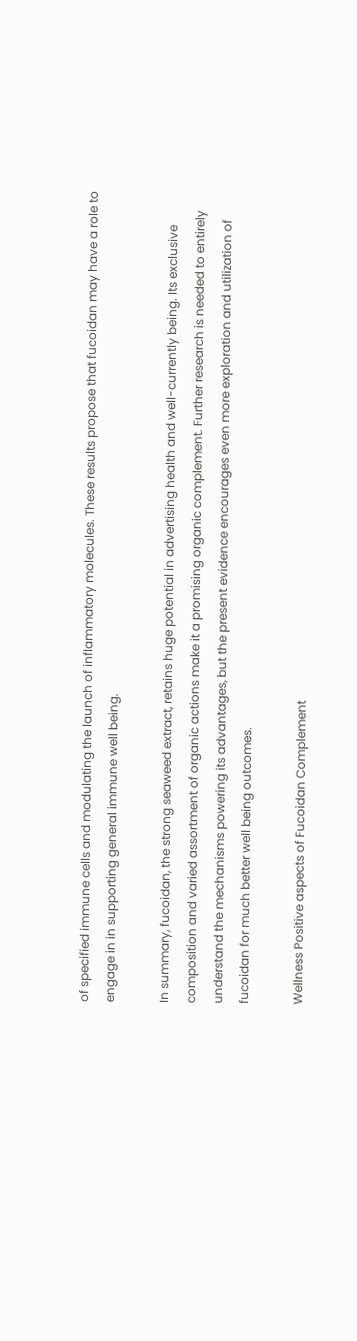of specified immune cells and modulating the launch of inflammatory molecules. These results propose that fucoidan may have a role to engage in in supporting general immune well being.

In summary, fucoidan, the strong seaweed extract, retains huge potential in advertising health and well-currently being. Its exclusive composition and varied assortment of organic actions make it a promising organic complement. Further research is needed to entirely understand the mechanisms powering its advantages, but the present evidence encourages even more exploration and utilization of fucoidan for much better well being outcomes.

Wellness Positive aspects of Fucoidan Complement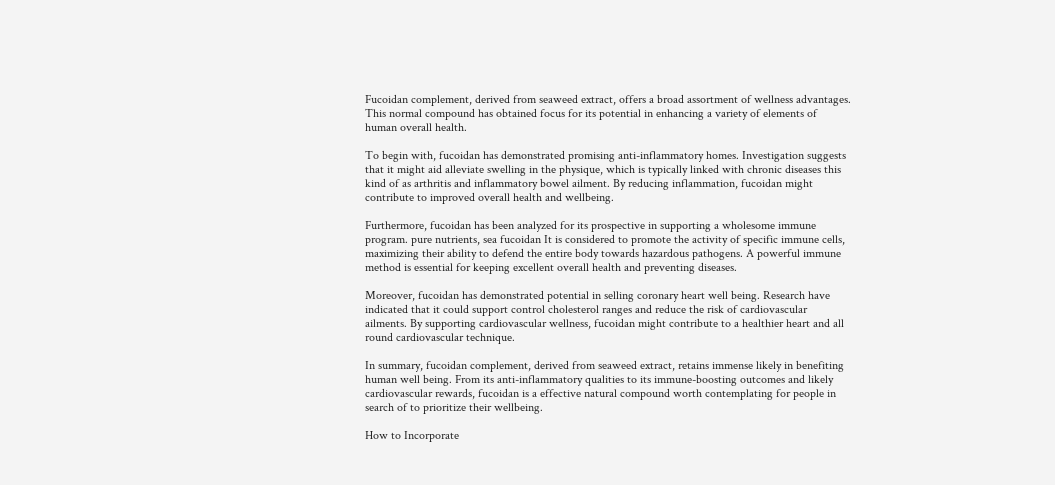Fucoidan complement, derived from seaweed extract, offers a broad assortment of wellness advantages. This normal compound has obtained focus for its potential in enhancing a variety of elements of human overall health.

To begin with, fucoidan has demonstrated promising anti-inflammatory homes. Investigation suggests that it might aid alleviate swelling in the physique, which is typically linked with chronic diseases this kind of as arthritis and inflammatory bowel ailment. By reducing inflammation, fucoidan might contribute to improved overall health and wellbeing.

Furthermore, fucoidan has been analyzed for its prospective in supporting a wholesome immune program. pure nutrients, sea fucoidan It is considered to promote the activity of specific immune cells, maximizing their ability to defend the entire body towards hazardous pathogens. A powerful immune method is essential for keeping excellent overall health and preventing diseases.

Moreover, fucoidan has demonstrated potential in selling coronary heart well being. Research have indicated that it could support control cholesterol ranges and reduce the risk of cardiovascular ailments. By supporting cardiovascular wellness, fucoidan might contribute to a healthier heart and all round cardiovascular technique.

In summary, fucoidan complement, derived from seaweed extract, retains immense likely in benefiting human well being. From its anti-inflammatory qualities to its immune-boosting outcomes and likely cardiovascular rewards, fucoidan is a effective natural compound worth contemplating for people in search of to prioritize their wellbeing.

How to Incorporate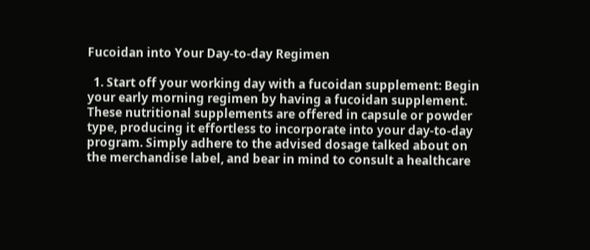Fucoidan into Your Day-to-day Regimen

  1. Start off your working day with a fucoidan supplement: Begin your early morning regimen by having a fucoidan supplement. These nutritional supplements are offered in capsule or powder type, producing it effortless to incorporate into your day-to-day program. Simply adhere to the advised dosage talked about on the merchandise label, and bear in mind to consult a healthcare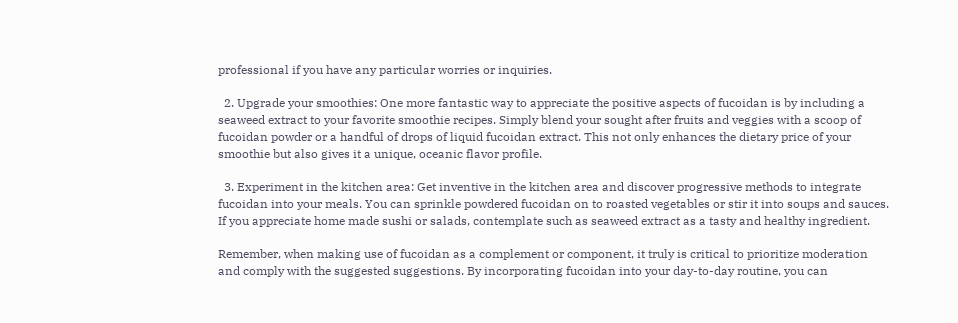professional if you have any particular worries or inquiries.

  2. Upgrade your smoothies: One more fantastic way to appreciate the positive aspects of fucoidan is by including a seaweed extract to your favorite smoothie recipes. Simply blend your sought after fruits and veggies with a scoop of fucoidan powder or a handful of drops of liquid fucoidan extract. This not only enhances the dietary price of your smoothie but also gives it a unique, oceanic flavor profile.

  3. Experiment in the kitchen area: Get inventive in the kitchen area and discover progressive methods to integrate fucoidan into your meals. You can sprinkle powdered fucoidan on to roasted vegetables or stir it into soups and sauces. If you appreciate home made sushi or salads, contemplate such as seaweed extract as a tasty and healthy ingredient.

Remember, when making use of fucoidan as a complement or component, it truly is critical to prioritize moderation and comply with the suggested suggestions. By incorporating fucoidan into your day-to-day routine, you can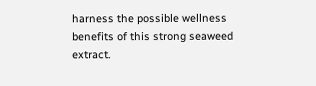harness the possible wellness benefits of this strong seaweed extract.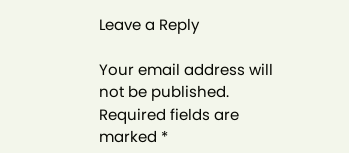Leave a Reply

Your email address will not be published. Required fields are marked *